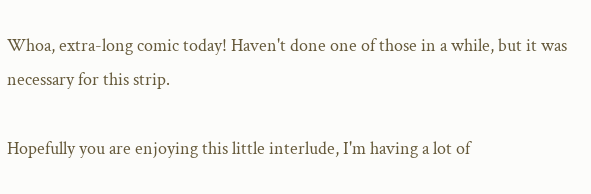Whoa, extra-long comic today! Haven't done one of those in a while, but it was necessary for this strip.

Hopefully you are enjoying this little interlude, I'm having a lot of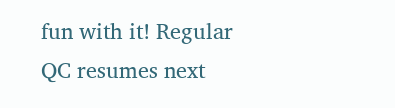fun with it! Regular QC resumes next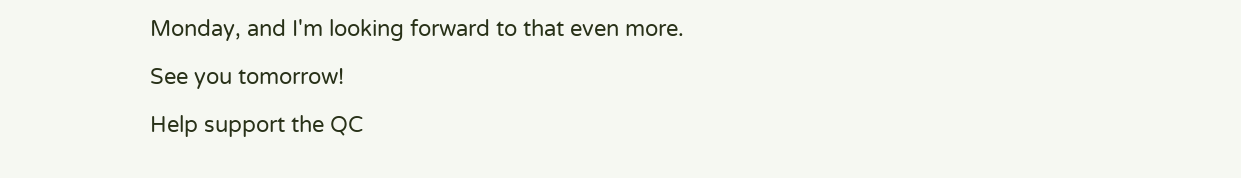Monday, and I'm looking forward to that even more.

See you tomorrow!

Help support the QC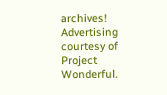archives! Advertising courtesy of Project Wonderful.